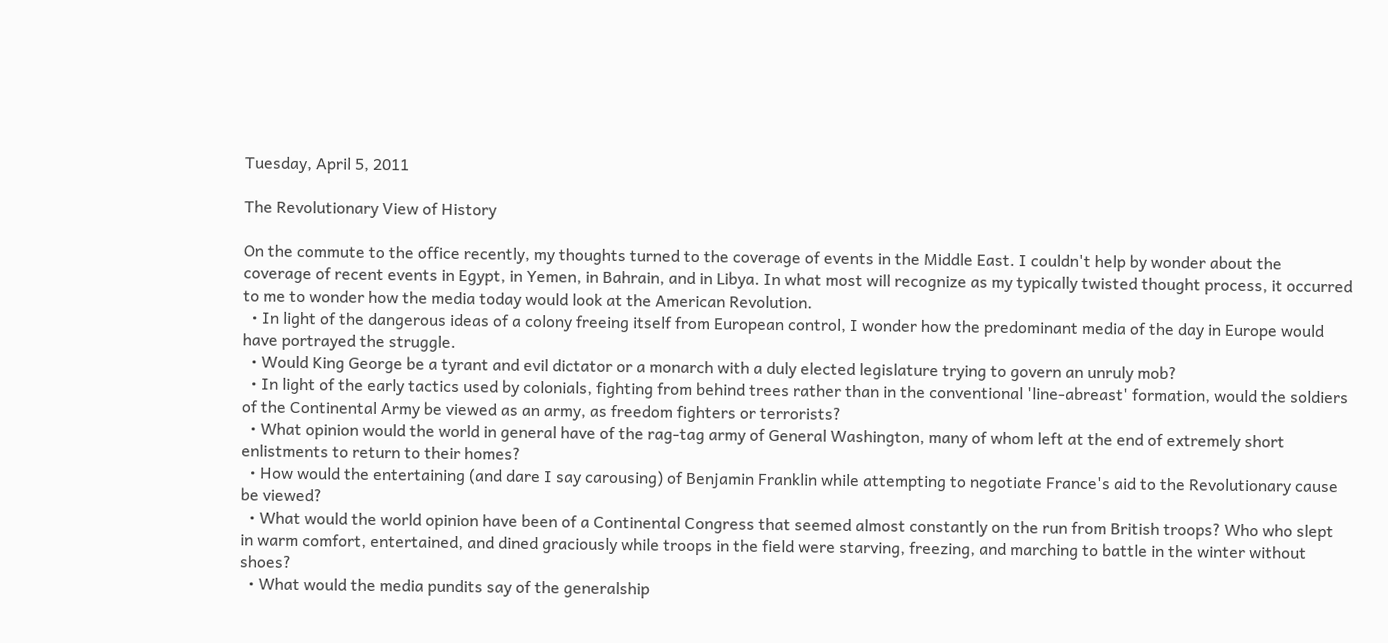Tuesday, April 5, 2011

The Revolutionary View of History

On the commute to the office recently, my thoughts turned to the coverage of events in the Middle East. I couldn't help by wonder about the coverage of recent events in Egypt, in Yemen, in Bahrain, and in Libya. In what most will recognize as my typically twisted thought process, it occurred to me to wonder how the media today would look at the American Revolution.
  • In light of the dangerous ideas of a colony freeing itself from European control, I wonder how the predominant media of the day in Europe would have portrayed the struggle.
  • Would King George be a tyrant and evil dictator or a monarch with a duly elected legislature trying to govern an unruly mob?
  • In light of the early tactics used by colonials, fighting from behind trees rather than in the conventional 'line-abreast' formation, would the soldiers of the Continental Army be viewed as an army, as freedom fighters or terrorists?
  • What opinion would the world in general have of the rag-tag army of General Washington, many of whom left at the end of extremely short enlistments to return to their homes?
  • How would the entertaining (and dare I say carousing) of Benjamin Franklin while attempting to negotiate France's aid to the Revolutionary cause be viewed?
  • What would the world opinion have been of a Continental Congress that seemed almost constantly on the run from British troops? Who who slept in warm comfort, entertained, and dined graciously while troops in the field were starving, freezing, and marching to battle in the winter without shoes?
  • What would the media pundits say of the generalship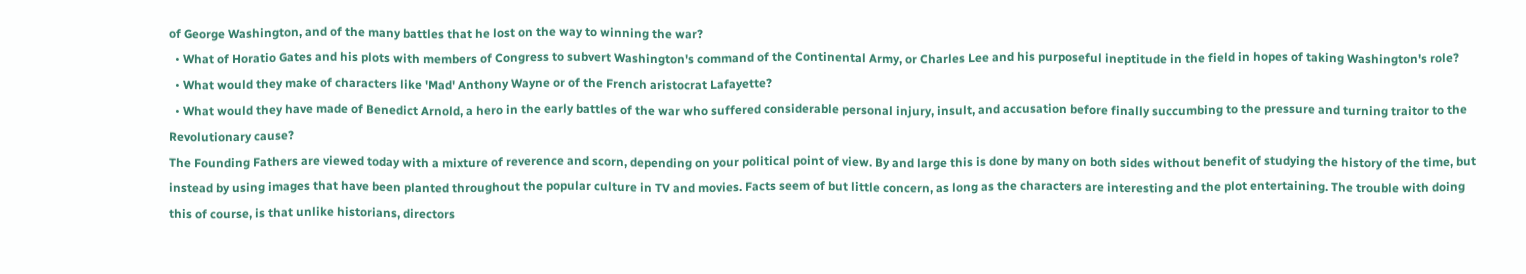of George Washington, and of the many battles that he lost on the way to winning the war?
  • What of Horatio Gates and his plots with members of Congress to subvert Washington's command of the Continental Army, or Charles Lee and his purposeful ineptitude in the field in hopes of taking Washington's role?
  • What would they make of characters like 'Mad' Anthony Wayne or of the French aristocrat Lafayette?
  • What would they have made of Benedict Arnold, a hero in the early battles of the war who suffered considerable personal injury, insult, and accusation before finally succumbing to the pressure and turning traitor to the Revolutionary cause?
The Founding Fathers are viewed today with a mixture of reverence and scorn, depending on your political point of view. By and large this is done by many on both sides without benefit of studying the history of the time, but instead by using images that have been planted throughout the popular culture in TV and movies. Facts seem of but little concern, as long as the characters are interesting and the plot entertaining. The trouble with doing this of course, is that unlike historians, directors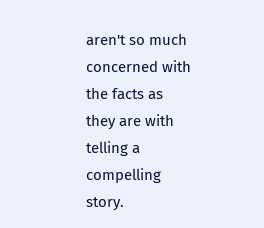aren't so much concerned with the facts as they are with telling a compelling story.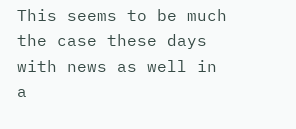This seems to be much the case these days with news as well in a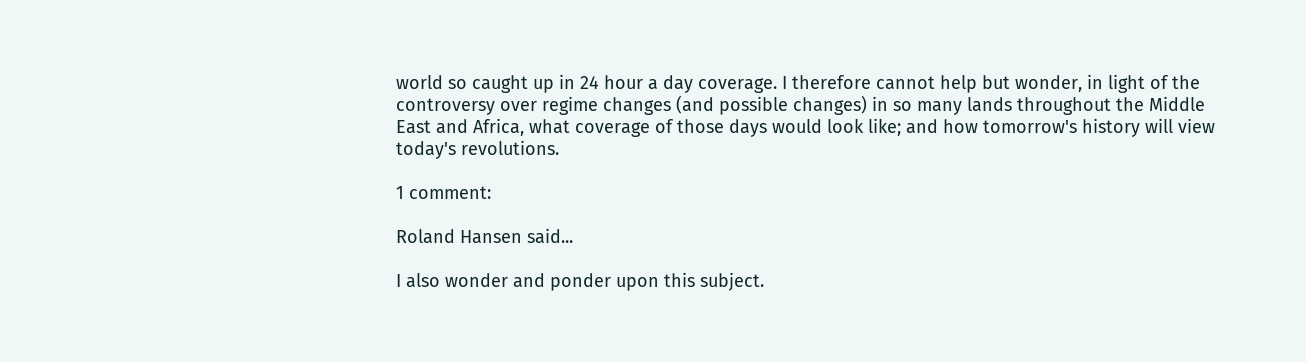world so caught up in 24 hour a day coverage. I therefore cannot help but wonder, in light of the controversy over regime changes (and possible changes) in so many lands throughout the Middle East and Africa, what coverage of those days would look like; and how tomorrow's history will view today's revolutions.

1 comment:

Roland Hansen said...

I also wonder and ponder upon this subject.